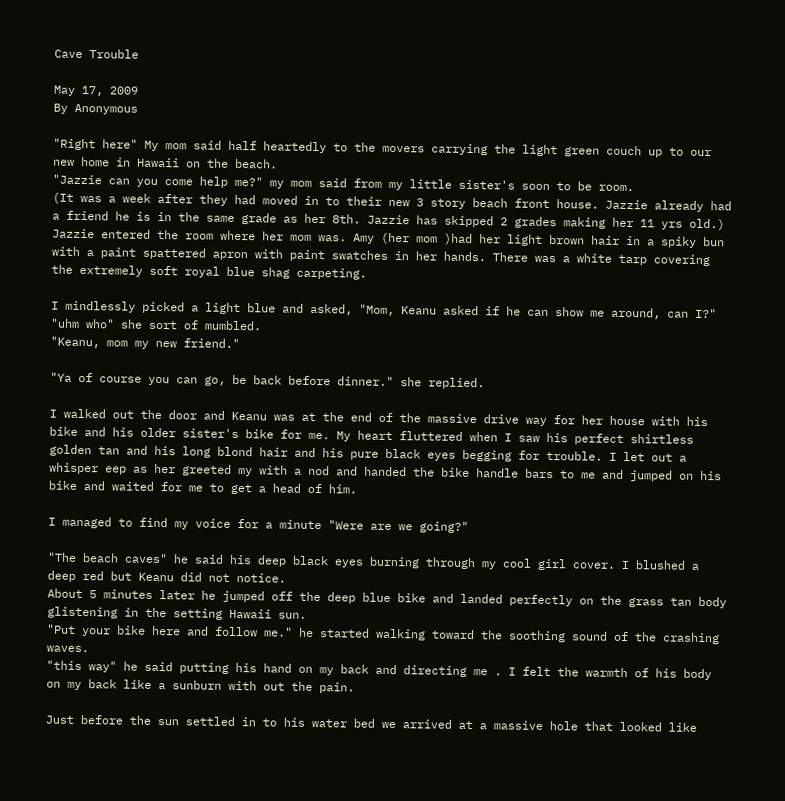Cave Trouble

May 17, 2009
By Anonymous

"Right here" My mom said half heartedly to the movers carrying the light green couch up to our new home in Hawaii on the beach.
"Jazzie can you come help me?" my mom said from my little sister's soon to be room.
(It was a week after they had moved in to their new 3 story beach front house. Jazzie already had a friend he is in the same grade as her 8th. Jazzie has skipped 2 grades making her 11 yrs old.)
Jazzie entered the room where her mom was. Amy (her mom )had her light brown hair in a spiky bun with a paint spattered apron with paint swatches in her hands. There was a white tarp covering the extremely soft royal blue shag carpeting.

I mindlessly picked a light blue and asked, "Mom, Keanu asked if he can show me around, can I?"
"uhm who" she sort of mumbled.
"Keanu, mom my new friend."

"Ya of course you can go, be back before dinner." she replied.

I walked out the door and Keanu was at the end of the massive drive way for her house with his bike and his older sister's bike for me. My heart fluttered when I saw his perfect shirtless golden tan and his long blond hair and his pure black eyes begging for trouble. I let out a whisper eep as her greeted my with a nod and handed the bike handle bars to me and jumped on his bike and waited for me to get a head of him.

I managed to find my voice for a minute "Were are we going?"

"The beach caves" he said his deep black eyes burning through my cool girl cover. I blushed a deep red but Keanu did not notice.
About 5 minutes later he jumped off the deep blue bike and landed perfectly on the grass tan body glistening in the setting Hawaii sun.
"Put your bike here and follow me." he started walking toward the soothing sound of the crashing waves.
"this way" he said putting his hand on my back and directing me . I felt the warmth of his body on my back like a sunburn with out the pain.

Just before the sun settled in to his water bed we arrived at a massive hole that looked like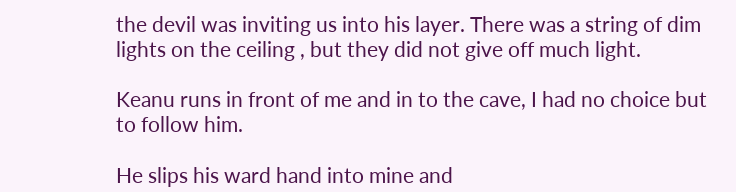the devil was inviting us into his layer. There was a string of dim lights on the ceiling , but they did not give off much light.

Keanu runs in front of me and in to the cave, I had no choice but to follow him.

He slips his ward hand into mine and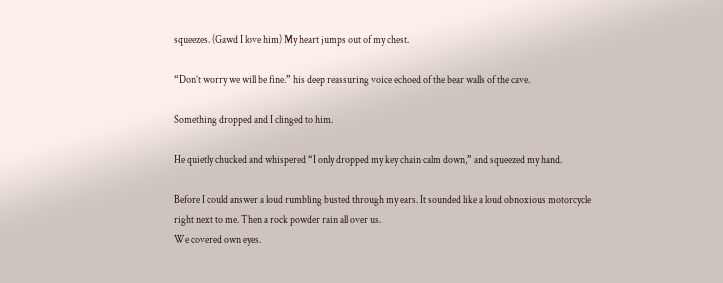squeezes. (Gawd I love him) My heart jumps out of my chest.

“Don’t worry we will be fine.” his deep reassuring voice echoed of the bear walls of the cave.

Something dropped and I clinged to him.

He quietly chucked and whispered “I only dropped my key chain calm down,” and squeezed my hand.

Before I could answer a loud rumbling busted through my ears. It sounded like a loud obnoxious motorcycle right next to me. Then a rock powder rain all over us.
We covered own eyes.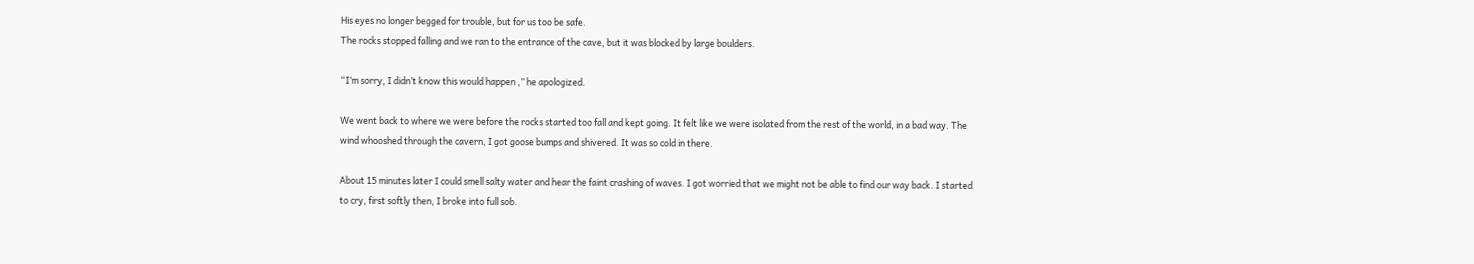His eyes no longer begged for trouble, but for us too be safe.
The rocks stopped falling and we ran to the entrance of the cave, but it was blocked by large boulders.

“I’m sorry, I didn’t know this would happen ,” he apologized.

We went back to where we were before the rocks started too fall and kept going. It felt like we were isolated from the rest of the world, in a bad way. The wind whooshed through the cavern, I got goose bumps and shivered. It was so cold in there.

About 15 minutes later I could smell salty water and hear the faint crashing of waves. I got worried that we might not be able to find our way back. I started to cry, first softly then, I broke into full sob.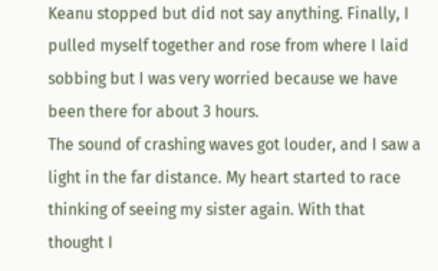Keanu stopped but did not say anything. Finally, I pulled myself together and rose from where I laid sobbing but I was very worried because we have been there for about 3 hours.
The sound of crashing waves got louder, and I saw a light in the far distance. My heart started to race thinking of seeing my sister again. With that thought I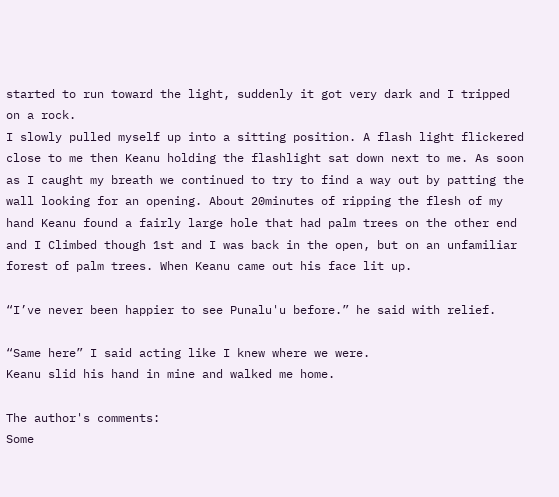started to run toward the light, suddenly it got very dark and I tripped on a rock.
I slowly pulled myself up into a sitting position. A flash light flickered close to me then Keanu holding the flashlight sat down next to me. As soon as I caught my breath we continued to try to find a way out by patting the wall looking for an opening. About 20minutes of ripping the flesh of my hand Keanu found a fairly large hole that had palm trees on the other end and I Climbed though 1st and I was back in the open, but on an unfamiliar forest of palm trees. When Keanu came out his face lit up.

“I’ve never been happier to see Punalu'u before.” he said with relief.

“Same here” I said acting like I knew where we were.
Keanu slid his hand in mine and walked me home.

The author's comments:
Some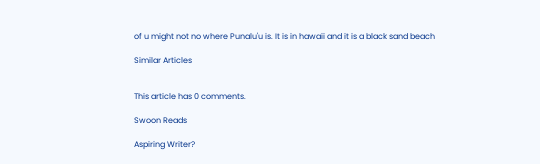of u might not no where Punalu'u is. It is in hawaii and it is a black sand beach

Similar Articles


This article has 0 comments.

Swoon Reads

Aspiring Writer?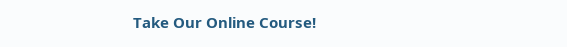Take Our Online Course!